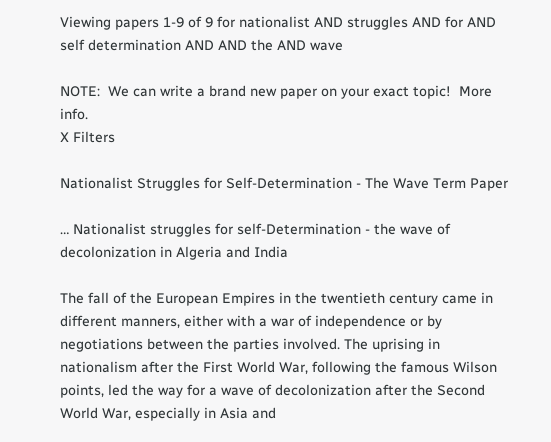Viewing papers 1-9 of 9 for nationalist AND struggles AND for AND self determination AND AND the AND wave

NOTE:  We can write a brand new paper on your exact topic!  More info.
X Filters

Nationalist Struggles for Self-Determination - The Wave Term Paper

… Nationalist struggles for self-Determination - the wave of decolonization in Algeria and India

The fall of the European Empires in the twentieth century came in different manners, either with a war of independence or by negotiations between the parties involved. The uprising in nationalism after the First World War, following the famous Wilson points, led the way for a wave of decolonization after the Second World War, especially in Asia and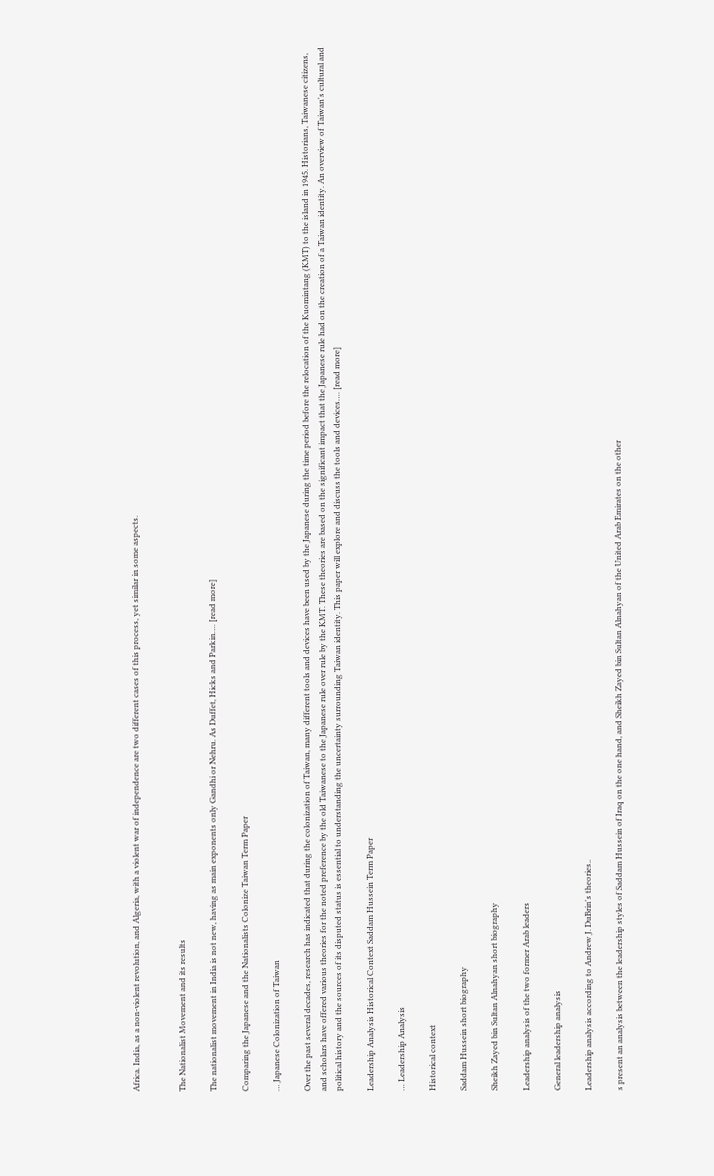Africa. India, as a non-violent revolution, and Algeria, with a violent war of independence are two different cases of this process, yet similar in some aspects.


The Nationalist Movement and its results

The nationalist movement in India is not new, having as main exponents only Gandhi or Nehru. As Duffet, Hicks and Parkin…. [read more]

Comparing the Japanese and the Nationalists Colonize Taiwan Term Paper

… Japanese Colonization of Taiwan

Over the past several decades, research has indicated that during the colonization of Taiwan, many different tools and devices have been used by the Japanese during the time period before the relocation of the Kuomintang (KMT) to the island in 1945. Historians, Taiwanese citizens, and scholars have offered various theories for the noted preference by the old Taiwanese to the Japanese rule over rule by the KMT. These theories are based on the significant impact that the Japanese rule had on the creation of a Taiwan identity. An overview of Taiwan's cultural and political history and the sources of its disputed status is essential to understanding the uncertainty surrounding Taiwan identity. This paper will explore and discuss the tools and devices…. [read more]

Leadership Analysis Historical Context Saddam Hussein Term Paper

… Leadership Analysis

Historical context

Saddam Hussein short biography

Sheikh Zayed bin Sultan Alnahyan short biography

Leadership analysis of the two former Arab leaders

General leadership analysis

Leadership analysis according to Andrew J. DuBrin's theories..

s present an analysis between the leadership styles of Saddam Hussein of Iraq on the one hand, and Sheikh Zayed bin Sultan Alnahyan of the United Arab Emirates on the other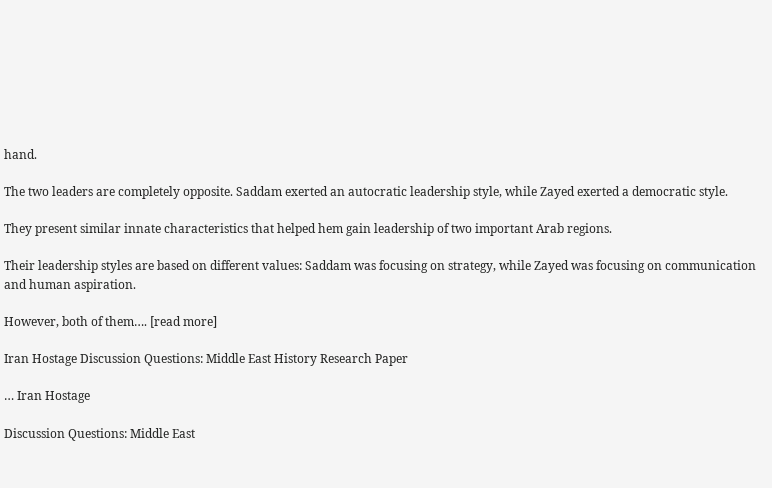hand.

The two leaders are completely opposite. Saddam exerted an autocratic leadership style, while Zayed exerted a democratic style.

They present similar innate characteristics that helped hem gain leadership of two important Arab regions.

Their leadership styles are based on different values: Saddam was focusing on strategy, while Zayed was focusing on communication and human aspiration.

However, both of them…. [read more]

Iran Hostage Discussion Questions: Middle East History Research Paper

… Iran Hostage

Discussion Questions: Middle East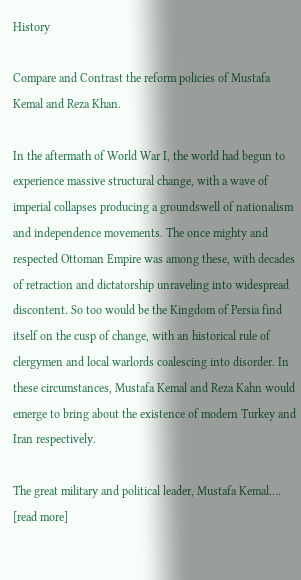History

Compare and Contrast the reform policies of Mustafa Kemal and Reza Khan.

In the aftermath of World War I, the world had begun to experience massive structural change, with a wave of imperial collapses producing a groundswell of nationalism and independence movements. The once mighty and respected Ottoman Empire was among these, with decades of retraction and dictatorship unraveling into widespread discontent. So too would be the Kingdom of Persia find itself on the cusp of change, with an historical rule of clergymen and local warlords coalescing into disorder. In these circumstances, Mustafa Kemal and Reza Kahn would emerge to bring about the existence of modern Turkey and Iran respectively.

The great military and political leader, Mustafa Kemal…. [read more]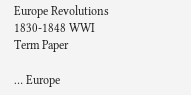Europe Revolutions 1830-1848 WWI Term Paper

… Europe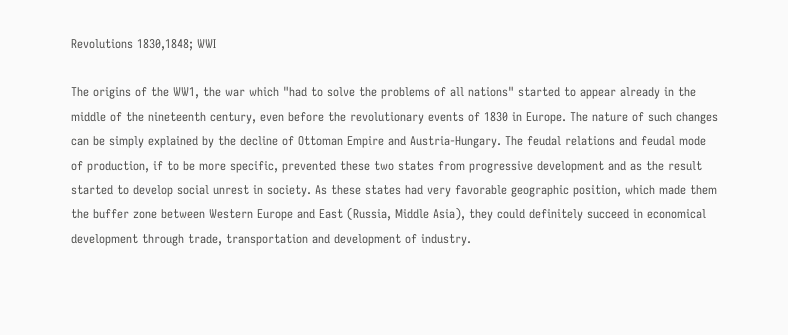Revolutions 1830,1848; WWI

The origins of the WW1, the war which "had to solve the problems of all nations" started to appear already in the middle of the nineteenth century, even before the revolutionary events of 1830 in Europe. The nature of such changes can be simply explained by the decline of Ottoman Empire and Austria-Hungary. The feudal relations and feudal mode of production, if to be more specific, prevented these two states from progressive development and as the result started to develop social unrest in society. As these states had very favorable geographic position, which made them the buffer zone between Western Europe and East (Russia, Middle Asia), they could definitely succeed in economical development through trade, transportation and development of industry.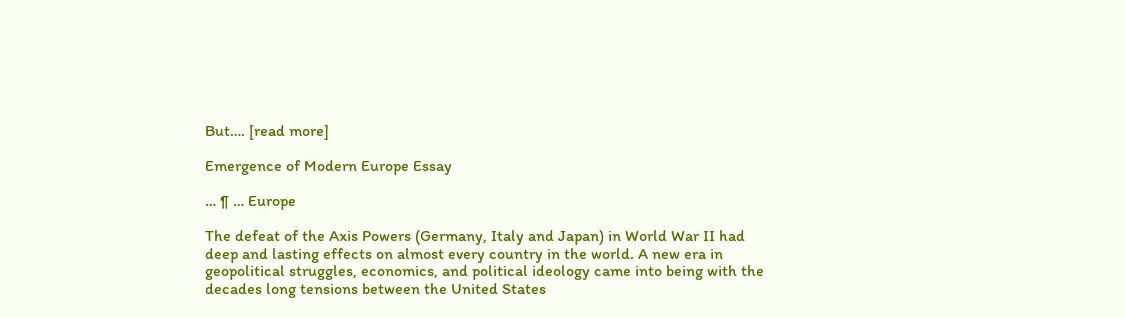But…. [read more]

Emergence of Modern Europe Essay

… ¶ … Europe

The defeat of the Axis Powers (Germany, Italy and Japan) in World War II had deep and lasting effects on almost every country in the world. A new era in geopolitical struggles, economics, and political ideology came into being with the decades long tensions between the United States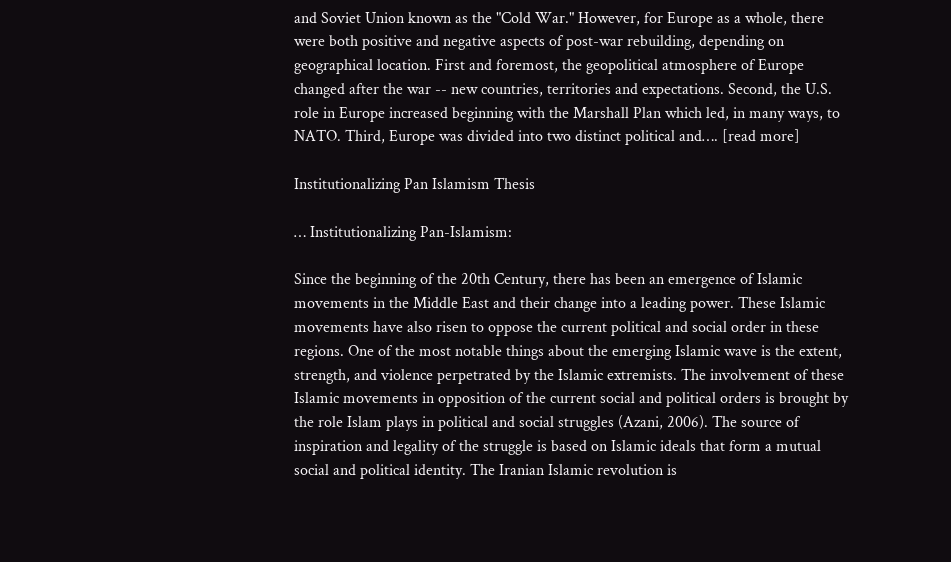and Soviet Union known as the "Cold War." However, for Europe as a whole, there were both positive and negative aspects of post-war rebuilding, depending on geographical location. First and foremost, the geopolitical atmosphere of Europe changed after the war -- new countries, territories and expectations. Second, the U.S. role in Europe increased beginning with the Marshall Plan which led, in many ways, to NATO. Third, Europe was divided into two distinct political and…. [read more]

Institutionalizing Pan Islamism Thesis

… Institutionalizing Pan-Islamism:

Since the beginning of the 20th Century, there has been an emergence of Islamic movements in the Middle East and their change into a leading power. These Islamic movements have also risen to oppose the current political and social order in these regions. One of the most notable things about the emerging Islamic wave is the extent, strength, and violence perpetrated by the Islamic extremists. The involvement of these Islamic movements in opposition of the current social and political orders is brought by the role Islam plays in political and social struggles (Azani, 2006). The source of inspiration and legality of the struggle is based on Islamic ideals that form a mutual social and political identity. The Iranian Islamic revolution is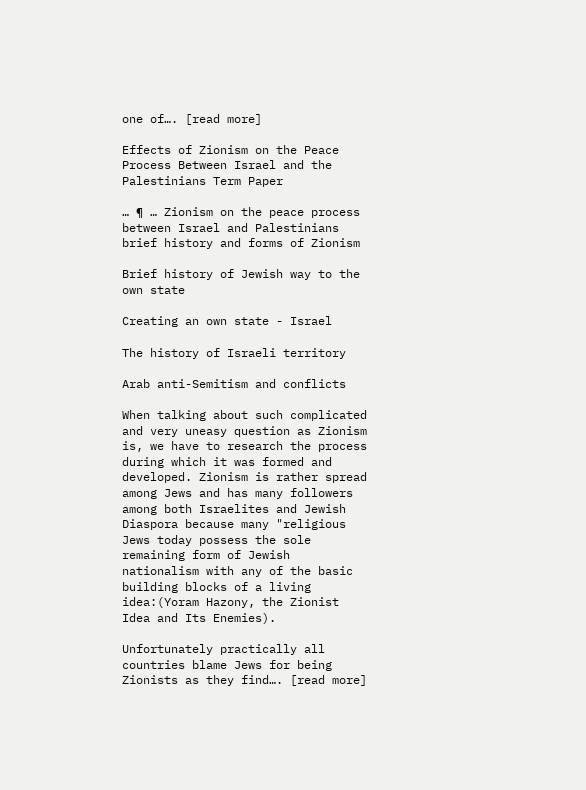one of…. [read more]

Effects of Zionism on the Peace Process Between Israel and the Palestinians Term Paper

… ¶ … Zionism on the peace process between Israel and Palestinians brief history and forms of Zionism

Brief history of Jewish way to the own state

Creating an own state - Israel

The history of Israeli territory

Arab anti-Semitism and conflicts

When talking about such complicated and very uneasy question as Zionism is, we have to research the process during which it was formed and developed. Zionism is rather spread among Jews and has many followers among both Israelites and Jewish Diaspora because many "religious Jews today possess the sole remaining form of Jewish nationalism with any of the basic building blocks of a living idea:(Yoram Hazony, the Zionist Idea and Its Enemies).

Unfortunately practically all countries blame Jews for being Zionists as they find…. [read more]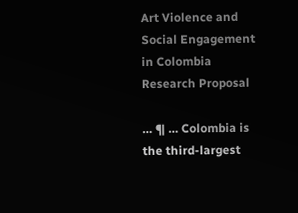Art Violence and Social Engagement in Colombia Research Proposal

… ¶ … Colombia is the third-largest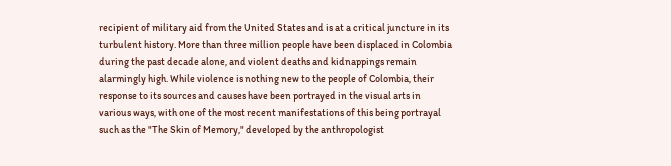recipient of military aid from the United States and is at a critical juncture in its turbulent history. More than three million people have been displaced in Colombia during the past decade alone, and violent deaths and kidnappings remain alarmingly high. While violence is nothing new to the people of Colombia, their response to its sources and causes have been portrayed in the visual arts in various ways, with one of the most recent manifestations of this being portrayal such as the "The Skin of Memory," developed by the anthropologist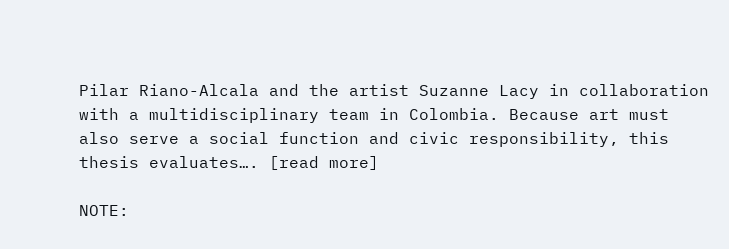Pilar Riano-Alcala and the artist Suzanne Lacy in collaboration with a multidisciplinary team in Colombia. Because art must also serve a social function and civic responsibility, this thesis evaluates…. [read more]

NOTE: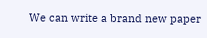We can write a brand new paper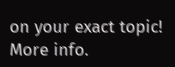on your exact topic!  More info.